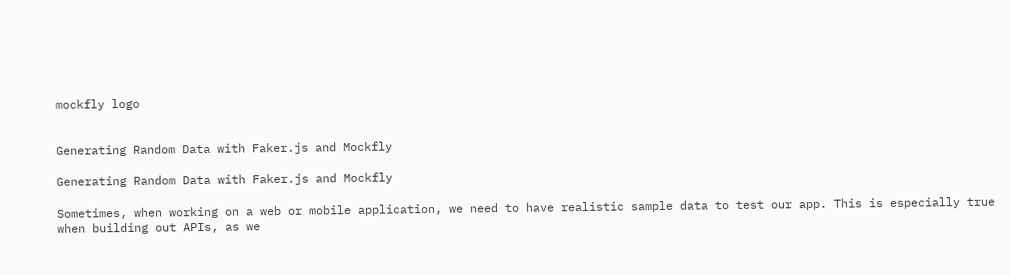mockfly logo


Generating Random Data with Faker.js and Mockfly

Generating Random Data with Faker.js and Mockfly

Sometimes, when working on a web or mobile application, we need to have realistic sample data to test our app. This is especially true when building out APIs, as we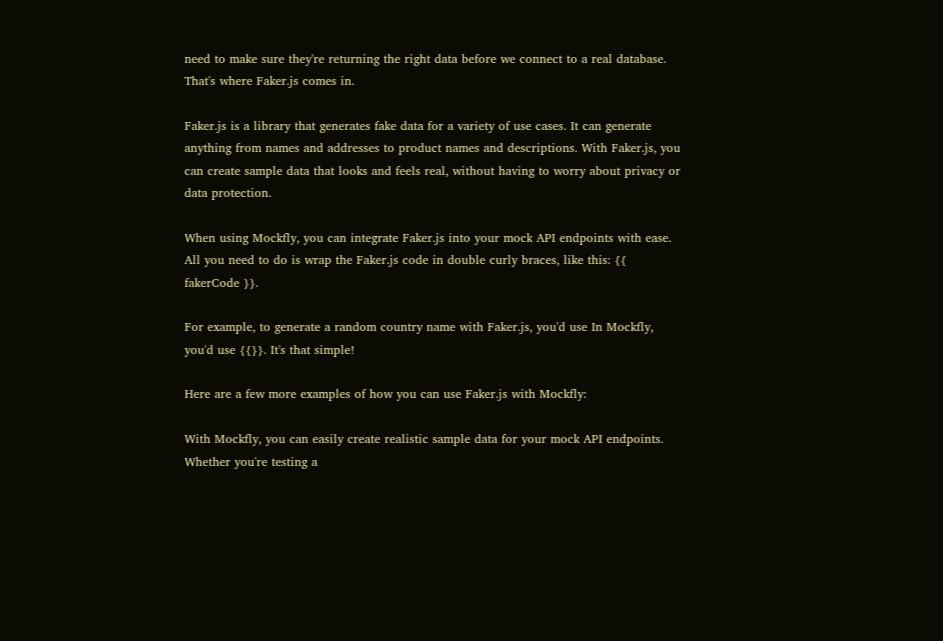need to make sure they're returning the right data before we connect to a real database. That's where Faker.js comes in.

Faker.js is a library that generates fake data for a variety of use cases. It can generate anything from names and addresses to product names and descriptions. With Faker.js, you can create sample data that looks and feels real, without having to worry about privacy or data protection.

When using Mockfly, you can integrate Faker.js into your mock API endpoints with ease. All you need to do is wrap the Faker.js code in double curly braces, like this: {{ fakerCode }}.

For example, to generate a random country name with Faker.js, you'd use In Mockfly, you'd use {{}}. It's that simple!

Here are a few more examples of how you can use Faker.js with Mockfly:

With Mockfly, you can easily create realistic sample data for your mock API endpoints. Whether you're testing a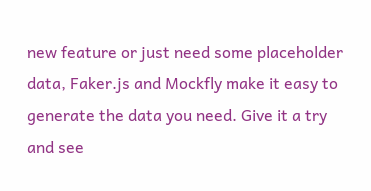new feature or just need some placeholder data, Faker.js and Mockfly make it easy to generate the data you need. Give it a try and see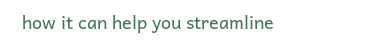how it can help you streamline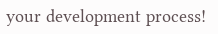your development process!